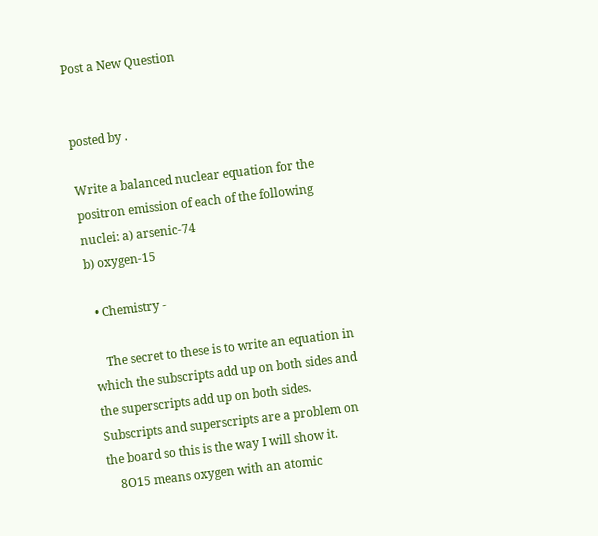Post a New Question


posted by .

Write a balanced nuclear equation for the positron emission of each of the following nuclei: a) arsenic-74
b) oxygen-15

  • Chemistry -

    The secret to these is to write an equation in which the subscripts add up on both sides and the superscripts add up on both sides. Subscripts and superscripts are a problem on the board so this is the way I will show it.
    8O15 means oxygen with an atomic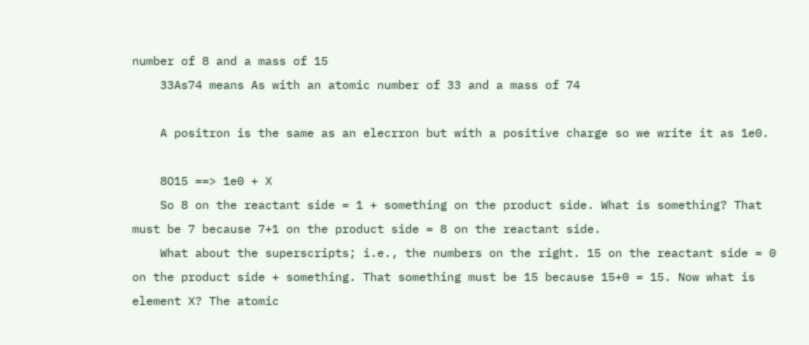number of 8 and a mass of 15
    33As74 means As with an atomic number of 33 and a mass of 74

    A positron is the same as an elecrron but with a positive charge so we write it as 1e0.

    8O15 ==> 1e0 + X
    So 8 on the reactant side = 1 + something on the product side. What is something? That must be 7 because 7+1 on the product side = 8 on the reactant side.
    What about the superscripts; i.e., the numbers on the right. 15 on the reactant side = 0 on the product side + something. That something must be 15 because 15+0 = 15. Now what is element X? The atomic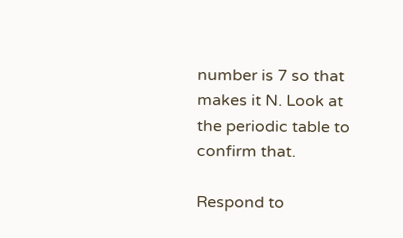number is 7 so that makes it N. Look at the periodic table to confirm that.

Respond to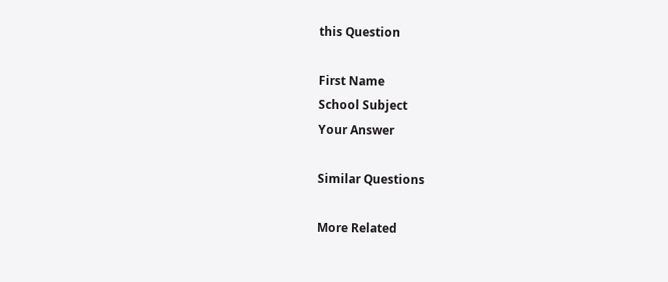this Question

First Name
School Subject
Your Answer

Similar Questions

More Related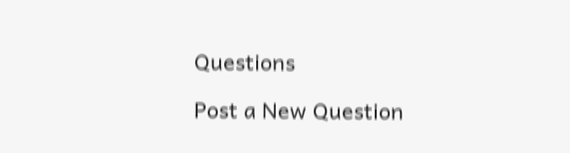Questions

Post a New Question